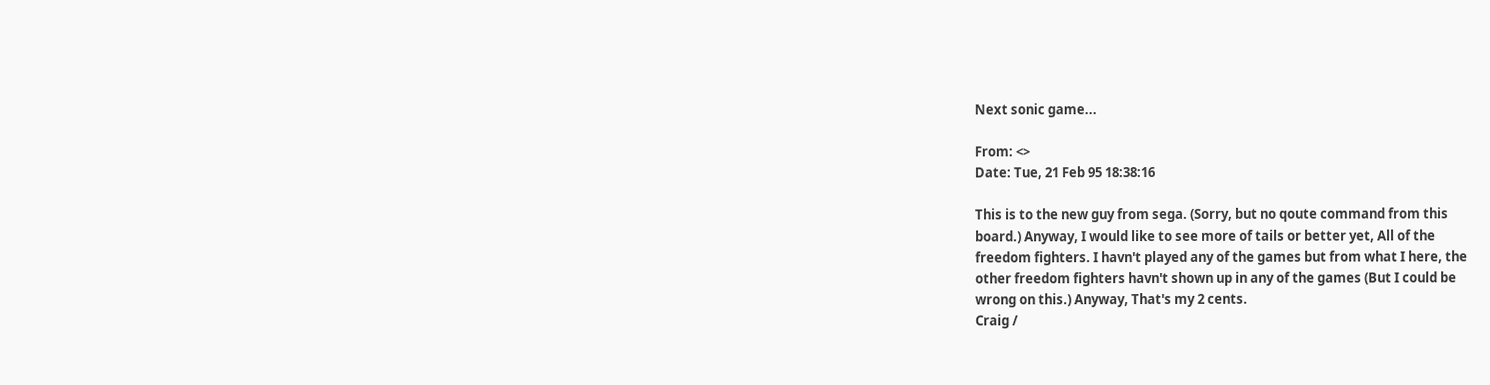Next sonic game...

From: <>
Date: Tue, 21 Feb 95 18:38:16

This is to the new guy from sega. (Sorry, but no qoute command from this
board.) Anyway, I would like to see more of tails or better yet, All of the
freedom fighters. I havn't played any of the games but from what I here, the
other freedom fighters havn't shown up in any of the games (But I could be
wrong on this.) Anyway, That's my 2 cents.
Craig /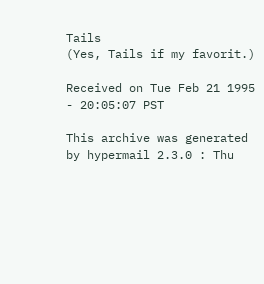Tails
(Yes, Tails if my favorit.)

Received on Tue Feb 21 1995 - 20:05:07 PST

This archive was generated by hypermail 2.3.0 : Thu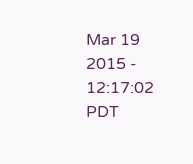Mar 19 2015 - 12:17:02 PDT